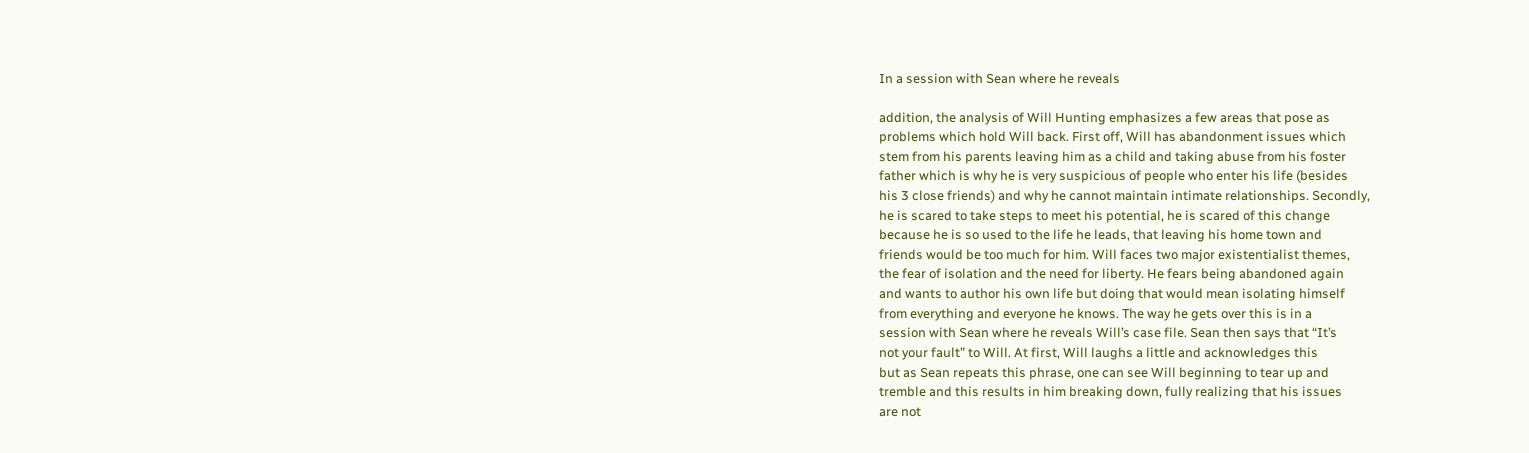In a session with Sean where he reveals

addition, the analysis of Will Hunting emphasizes a few areas that pose as
problems which hold Will back. First off, Will has abandonment issues which
stem from his parents leaving him as a child and taking abuse from his foster
father which is why he is very suspicious of people who enter his life (besides
his 3 close friends) and why he cannot maintain intimate relationships. Secondly,
he is scared to take steps to meet his potential, he is scared of this change
because he is so used to the life he leads, that leaving his home town and
friends would be too much for him. Will faces two major existentialist themes,
the fear of isolation and the need for liberty. He fears being abandoned again
and wants to author his own life but doing that would mean isolating himself
from everything and everyone he knows. The way he gets over this is in a
session with Sean where he reveals Will’s case file. Sean then says that “It’s
not your fault” to Will. At first, Will laughs a little and acknowledges this
but as Sean repeats this phrase, one can see Will beginning to tear up and
tremble and this results in him breaking down, fully realizing that his issues
are not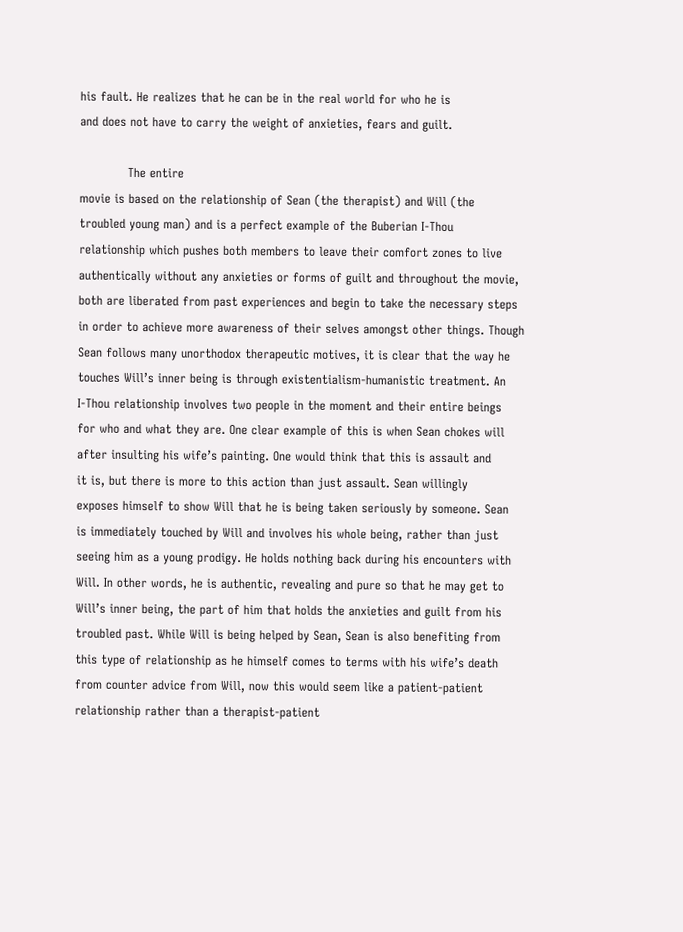his fault. He realizes that he can be in the real world for who he is
and does not have to carry the weight of anxieties, fears and guilt.

            The entire
movie is based on the relationship of Sean (the therapist) and Will (the
troubled young man) and is a perfect example of the Buberian I-Thou
relationship which pushes both members to leave their comfort zones to live
authentically without any anxieties or forms of guilt and throughout the movie,
both are liberated from past experiences and begin to take the necessary steps
in order to achieve more awareness of their selves amongst other things. Though
Sean follows many unorthodox therapeutic motives, it is clear that the way he
touches Will’s inner being is through existentialism-humanistic treatment. An
I-Thou relationship involves two people in the moment and their entire beings
for who and what they are. One clear example of this is when Sean chokes will
after insulting his wife’s painting. One would think that this is assault and
it is, but there is more to this action than just assault. Sean willingly
exposes himself to show Will that he is being taken seriously by someone. Sean
is immediately touched by Will and involves his whole being, rather than just
seeing him as a young prodigy. He holds nothing back during his encounters with
Will. In other words, he is authentic, revealing and pure so that he may get to
Will’s inner being, the part of him that holds the anxieties and guilt from his
troubled past. While Will is being helped by Sean, Sean is also benefiting from
this type of relationship as he himself comes to terms with his wife’s death
from counter advice from Will, now this would seem like a patient-patient
relationship rather than a therapist-patient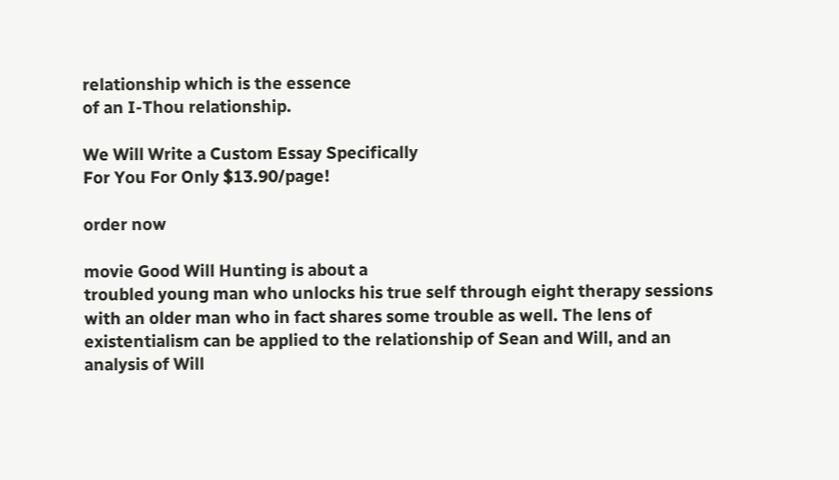relationship which is the essence
of an I-Thou relationship.

We Will Write a Custom Essay Specifically
For You For Only $13.90/page!

order now

movie Good Will Hunting is about a
troubled young man who unlocks his true self through eight therapy sessions
with an older man who in fact shares some trouble as well. The lens of
existentialism can be applied to the relationship of Sean and Will, and an
analysis of Will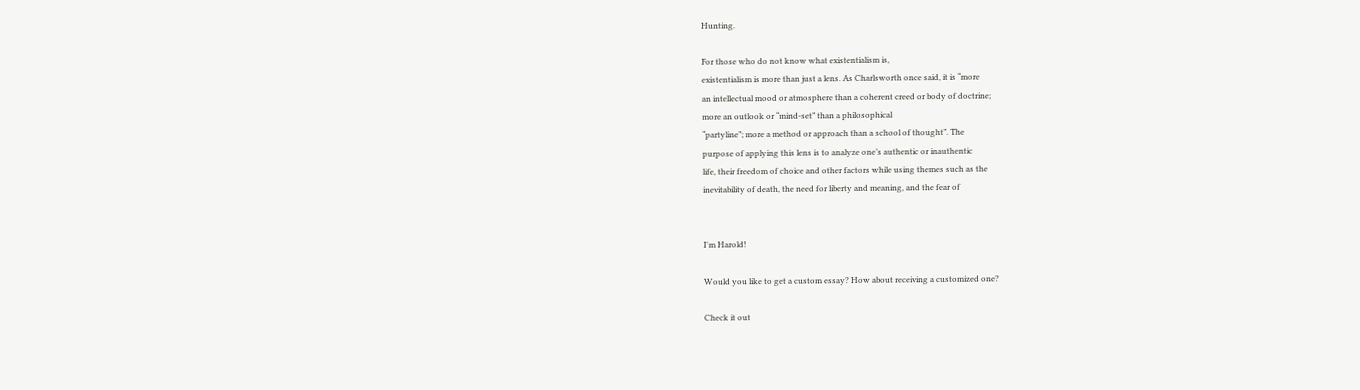Hunting.

For those who do not know what existentialism is,
existentialism is more than just a lens. As Charlsworth once said, it is “more
an intellectual mood or atmosphere than a coherent creed or body of doctrine;
more an outlook or “mind-set” than a philosophical
“partyline”; more a method or approach than a school of thought”. The
purpose of applying this lens is to analyze one’s authentic or inauthentic
life, their freedom of choice and other factors while using themes such as the
inevitability of death, the need for liberty and meaning, and the fear of


I'm Harold!

Would you like to get a custom essay? How about receiving a customized one?

Check it out